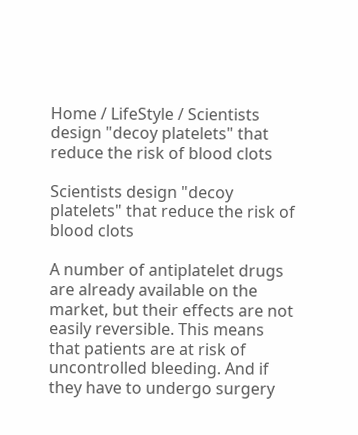Home / LifeStyle / Scientists design "decoy platelets" that reduce the risk of blood clots

Scientists design "decoy platelets" that reduce the risk of blood clots

A number of antiplatelet drugs are already available on the market, but their effects are not easily reversible. This means that patients are at risk of uncontrolled bleeding. And if they have to undergo surgery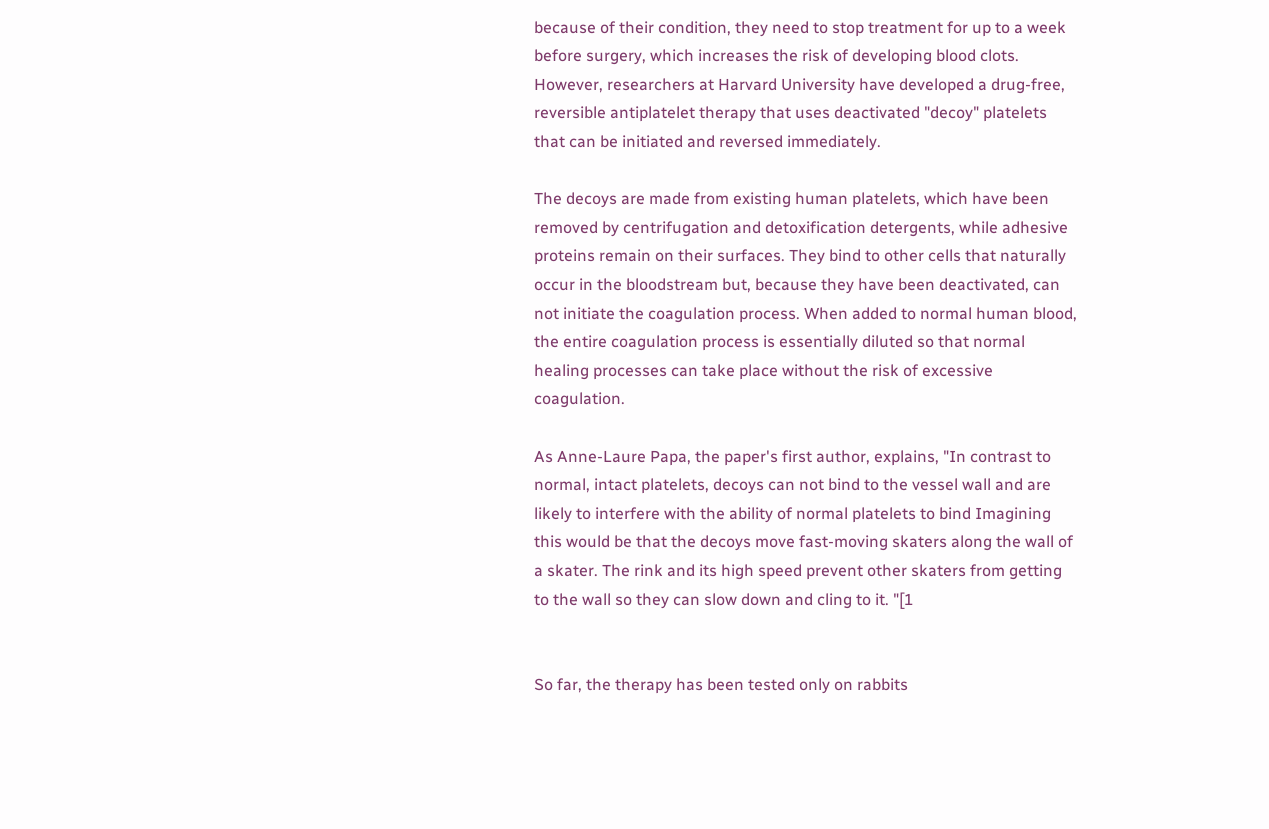because of their condition, they need to stop treatment for up to a week before surgery, which increases the risk of developing blood clots. However, researchers at Harvard University have developed a drug-free, reversible antiplatelet therapy that uses deactivated "decoy" platelets that can be initiated and reversed immediately.

The decoys are made from existing human platelets, which have been removed by centrifugation and detoxification detergents, while adhesive proteins remain on their surfaces. They bind to other cells that naturally occur in the bloodstream but, because they have been deactivated, can not initiate the coagulation process. When added to normal human blood, the entire coagulation process is essentially diluted so that normal healing processes can take place without the risk of excessive coagulation.

As Anne-Laure Papa, the paper's first author, explains, "In contrast to normal, intact platelets, decoys can not bind to the vessel wall and are likely to interfere with the ability of normal platelets to bind Imagining this would be that the decoys move fast-moving skaters along the wall of a skater. The rink and its high speed prevent other skaters from getting to the wall so they can slow down and cling to it. "[1


So far, the therapy has been tested only on rabbits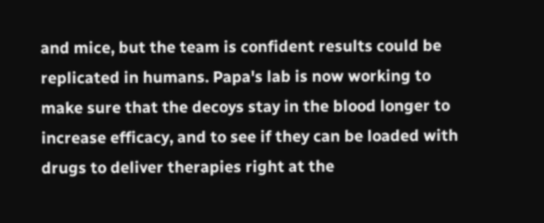and mice, but the team is confident results could be replicated in humans. Papa's lab is now working to make sure that the decoys stay in the blood longer to increase efficacy, and to see if they can be loaded with drugs to deliver therapies right at the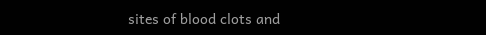sites of blood clots and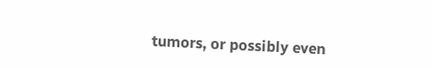tumors, or possibly even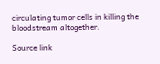circulating tumor cells in killing the bloodstream altogether.

Source link